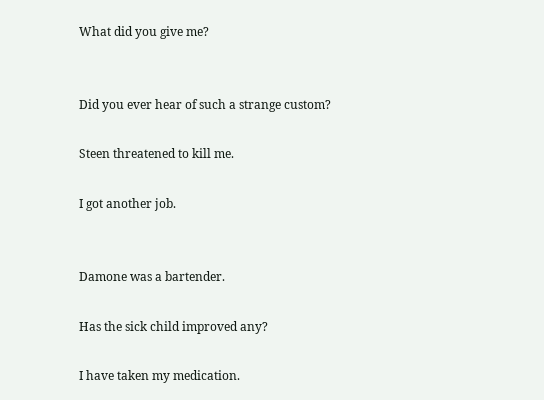What did you give me?


Did you ever hear of such a strange custom?

Steen threatened to kill me.

I got another job.


Damone was a bartender.

Has the sick child improved any?

I have taken my medication.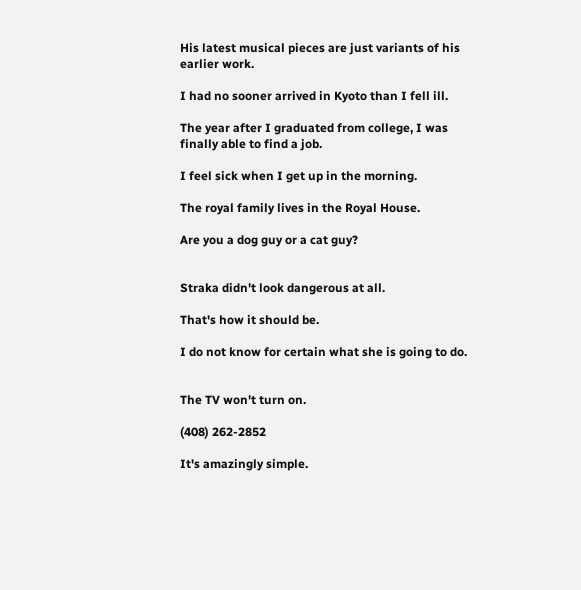His latest musical pieces are just variants of his earlier work.

I had no sooner arrived in Kyoto than I fell ill.

The year after I graduated from college, I was finally able to find a job.

I feel sick when I get up in the morning.

The royal family lives in the Royal House.

Are you a dog guy or a cat guy?


Straka didn't look dangerous at all.

That's how it should be.

I do not know for certain what she is going to do.


The TV won't turn on.

(408) 262-2852

It's amazingly simple.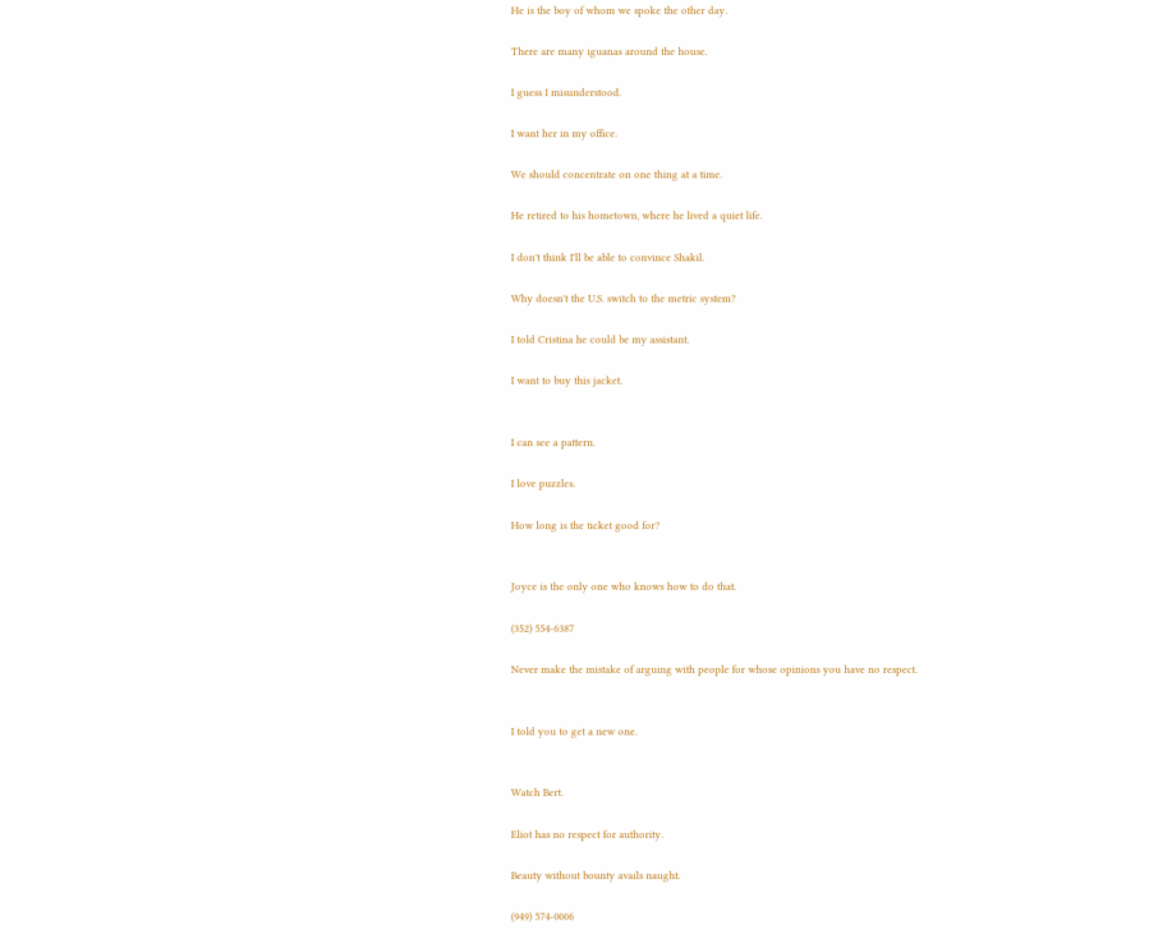He is the boy of whom we spoke the other day.

There are many iguanas around the house.

I guess I misunderstood.

I want her in my office.

We should concentrate on one thing at a time.

He retired to his hometown, where he lived a quiet life.

I don't think I'll be able to convince Shakil.

Why doesn't the U.S. switch to the metric system?

I told Cristina he could be my assistant.

I want to buy this jacket.


I can see a pattern.

I love puzzles.

How long is the ticket good for?


Joyce is the only one who knows how to do that.

(352) 554-6387

Never make the mistake of arguing with people for whose opinions you have no respect.


I told you to get a new one.


Watch Bert.

Eliot has no respect for authority.

Beauty without bounty avails naught.

(949) 574-0006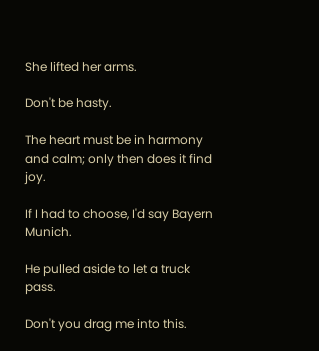She lifted her arms.

Don't be hasty.

The heart must be in harmony and calm; only then does it find joy.

If I had to choose, I'd say Bayern Munich.

He pulled aside to let a truck pass.

Don't you drag me into this.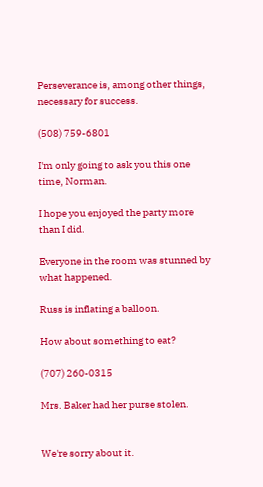Perseverance is, among other things, necessary for success.

(508) 759-6801

I'm only going to ask you this one time, Norman.

I hope you enjoyed the party more than I did.

Everyone in the room was stunned by what happened.

Russ is inflating a balloon.

How about something to eat?

(707) 260-0315

Mrs. Baker had her purse stolen.


We're sorry about it.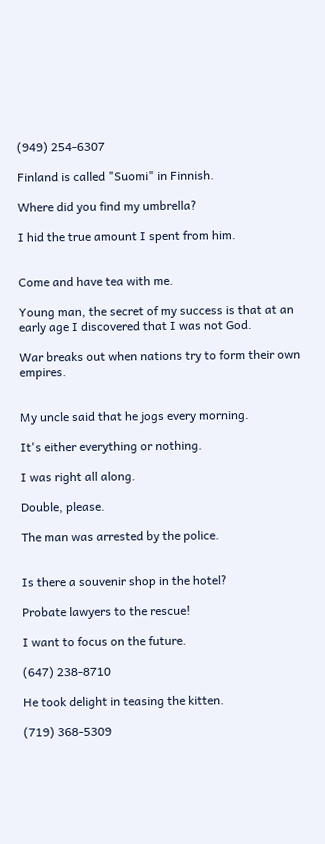(949) 254-6307

Finland is called "Suomi" in Finnish.

Where did you find my umbrella?

I hid the true amount I spent from him.


Come and have tea with me.

Young man, the secret of my success is that at an early age I discovered that I was not God.

War breaks out when nations try to form their own empires.


My uncle said that he jogs every morning.

It's either everything or nothing.

I was right all along.

Double, please.

The man was arrested by the police.


Is there a souvenir shop in the hotel?

Probate lawyers to the rescue!

I want to focus on the future.

(647) 238-8710

He took delight in teasing the kitten.

(719) 368-5309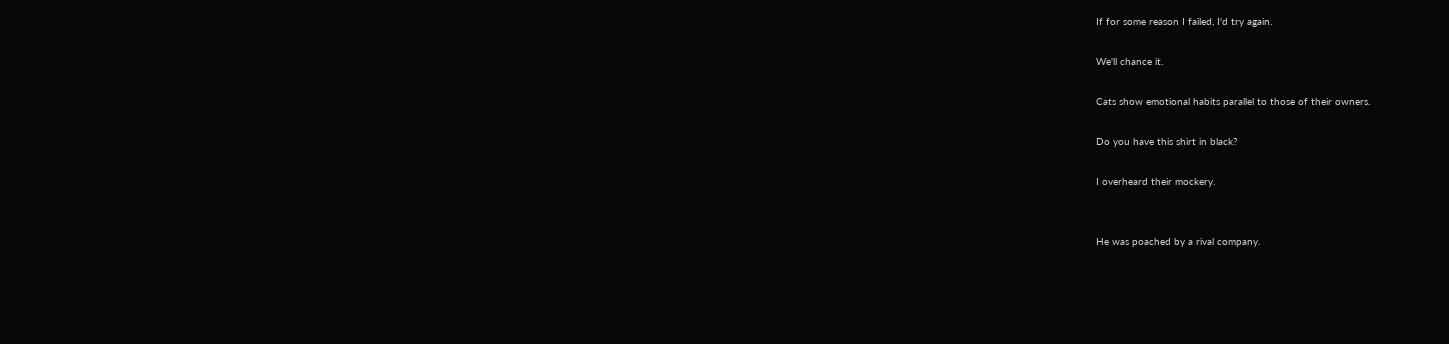If for some reason I failed, I'd try again.

We'll chance it.

Cats show emotional habits parallel to those of their owners.

Do you have this shirt in black?

I overheard their mockery.


He was poached by a rival company.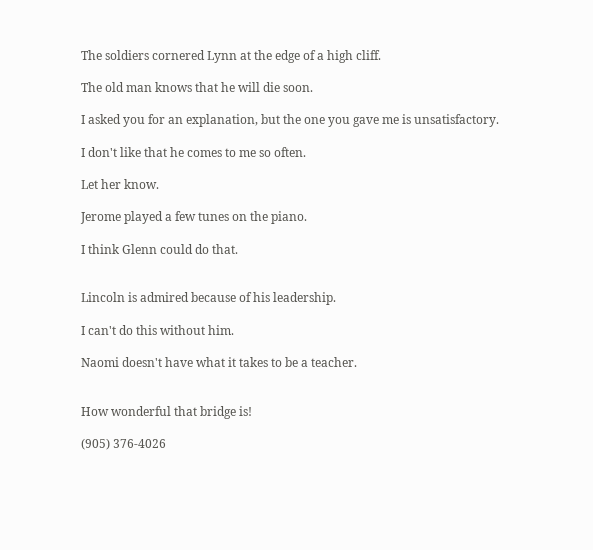The soldiers cornered Lynn at the edge of a high cliff.

The old man knows that he will die soon.

I asked you for an explanation, but the one you gave me is unsatisfactory.

I don't like that he comes to me so often.

Let her know.

Jerome played a few tunes on the piano.

I think Glenn could do that.


Lincoln is admired because of his leadership.

I can't do this without him.

Naomi doesn't have what it takes to be a teacher.


How wonderful that bridge is!

(905) 376-4026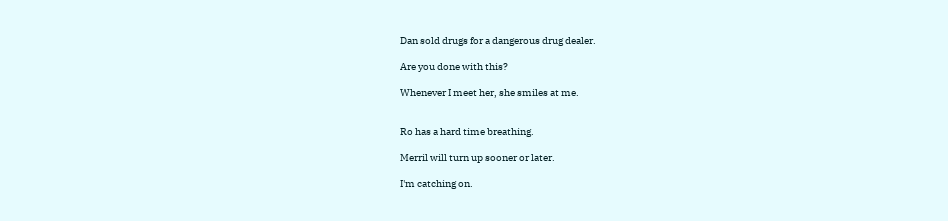Dan sold drugs for a dangerous drug dealer.

Are you done with this?

Whenever I meet her, she smiles at me.


Ro has a hard time breathing.

Merril will turn up sooner or later.

I'm catching on.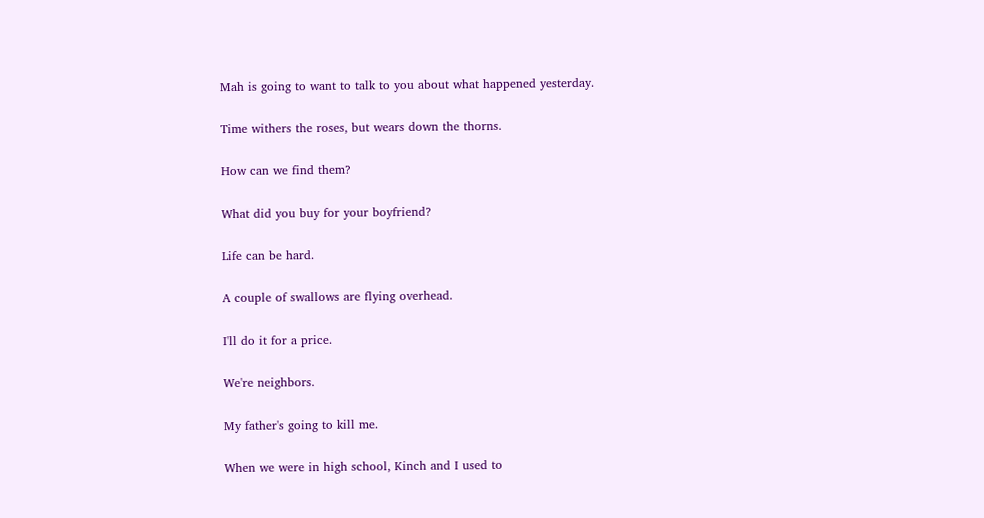Mah is going to want to talk to you about what happened yesterday.

Time withers the roses, but wears down the thorns.

How can we find them?

What did you buy for your boyfriend?

Life can be hard.

A couple of swallows are flying overhead.

I'll do it for a price.

We're neighbors.

My father's going to kill me.

When we were in high school, Kinch and I used to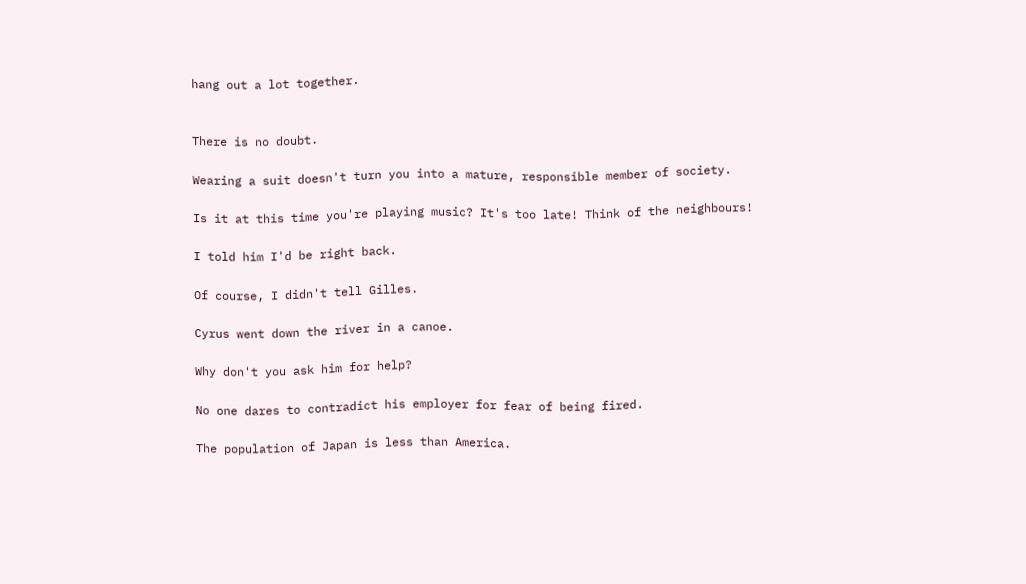hang out a lot together.


There is no doubt.

Wearing a suit doesn't turn you into a mature, responsible member of society.

Is it at this time you're playing music? It's too late! Think of the neighbours!

I told him I'd be right back.

Of course, I didn't tell Gilles.

Cyrus went down the river in a canoe.

Why don't you ask him for help?

No one dares to contradict his employer for fear of being fired.

The population of Japan is less than America.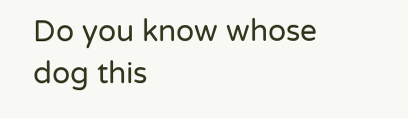Do you know whose dog this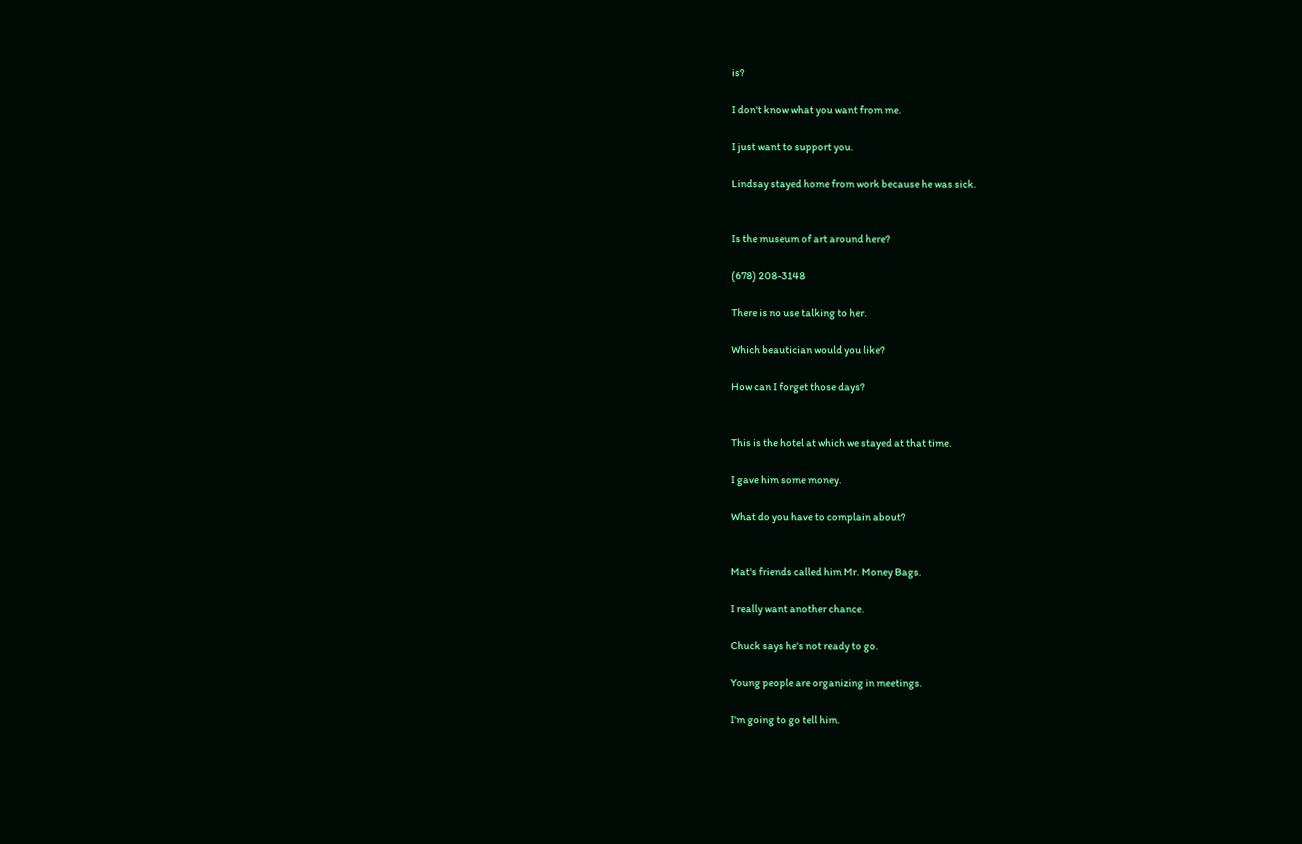is?

I don't know what you want from me.

I just want to support you.

Lindsay stayed home from work because he was sick.


Is the museum of art around here?

(678) 208-3148

There is no use talking to her.

Which beautician would you like?

How can I forget those days?


This is the hotel at which we stayed at that time.

I gave him some money.

What do you have to complain about?


Mat's friends called him Mr. Money Bags.

I really want another chance.

Chuck says he's not ready to go.

Young people are organizing in meetings.

I'm going to go tell him.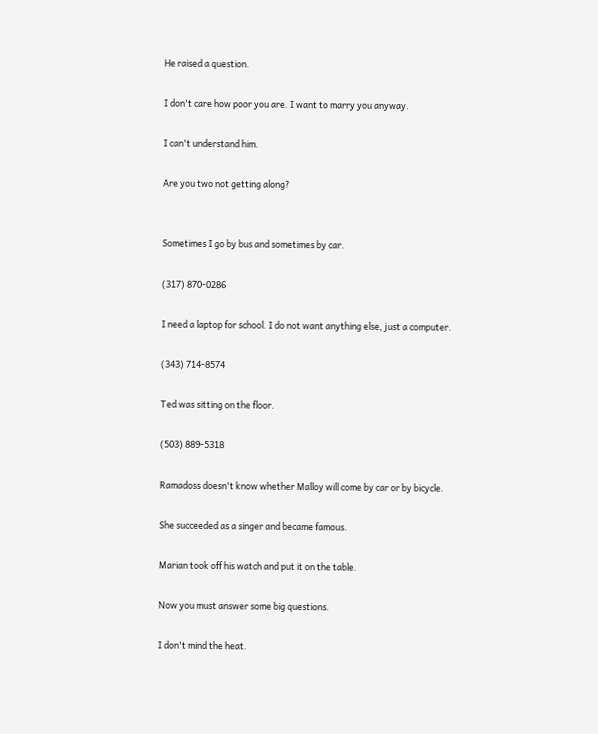He raised a question.

I don't care how poor you are. I want to marry you anyway.

I can't understand him.

Are you two not getting along?


Sometimes I go by bus and sometimes by car.

(317) 870-0286

I need a laptop for school. I do not want anything else, just a computer.

(343) 714-8574

Ted was sitting on the floor.

(503) 889-5318

Ramadoss doesn't know whether Malloy will come by car or by bicycle.

She succeeded as a singer and became famous.

Marian took off his watch and put it on the table.

Now you must answer some big questions.

I don't mind the heat.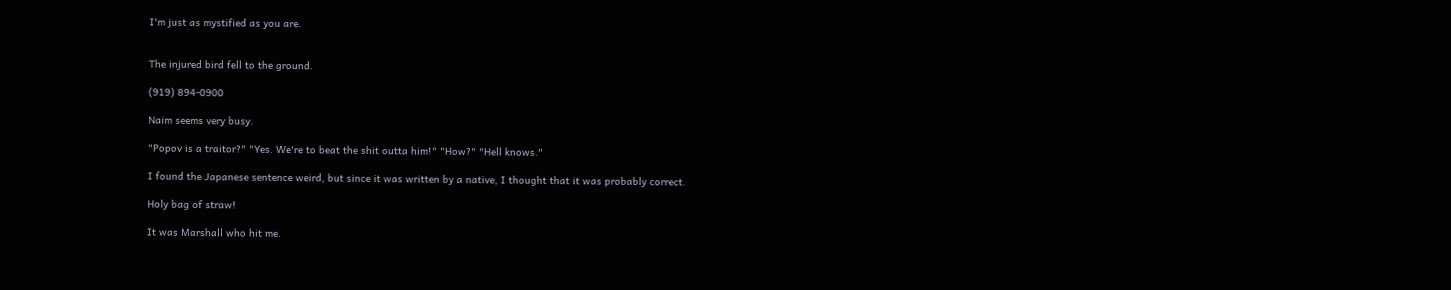I'm just as mystified as you are.


The injured bird fell to the ground.

(919) 894-0900

Naim seems very busy.

"Popov is a traitor?" "Yes. We're to beat the shit outta him!" "How?" "Hell knows."

I found the Japanese sentence weird, but since it was written by a native, I thought that it was probably correct.

Holy bag of straw!

It was Marshall who hit me.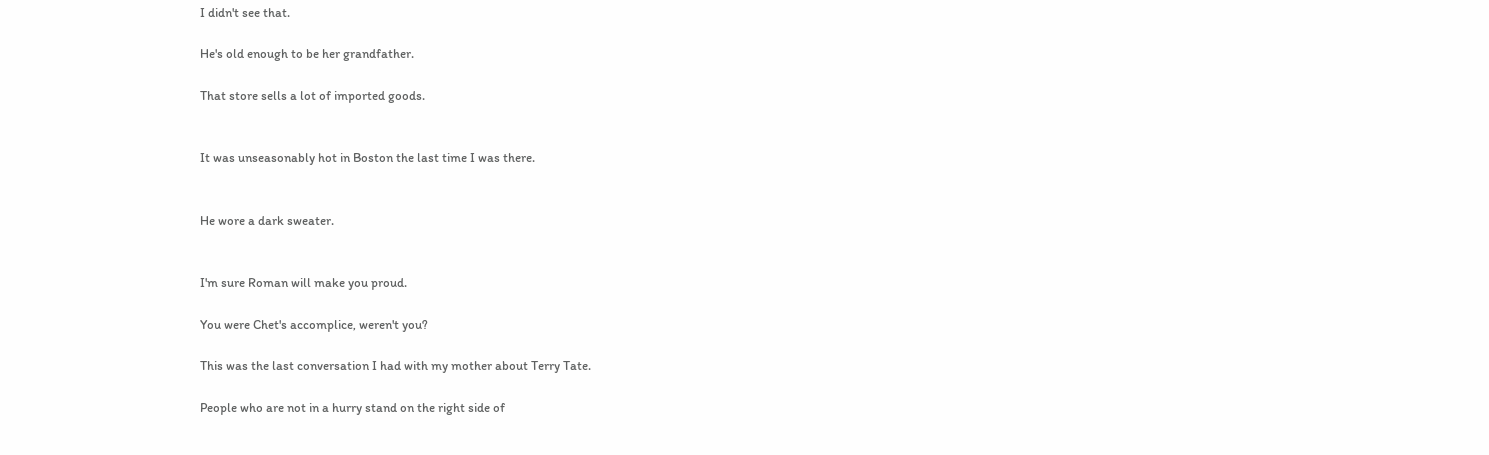I didn't see that.

He's old enough to be her grandfather.

That store sells a lot of imported goods.


It was unseasonably hot in Boston the last time I was there.


He wore a dark sweater.


I'm sure Roman will make you proud.

You were Chet's accomplice, weren't you?

This was the last conversation I had with my mother about Terry Tate.

People who are not in a hurry stand on the right side of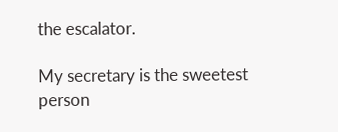the escalator.

My secretary is the sweetest person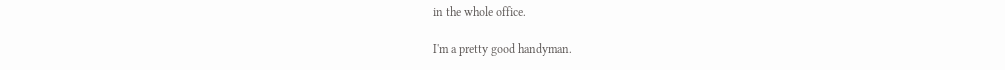in the whole office.

I'm a pretty good handyman.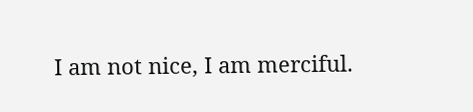I am not nice, I am merciful.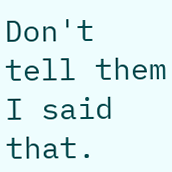Don't tell them I said that.